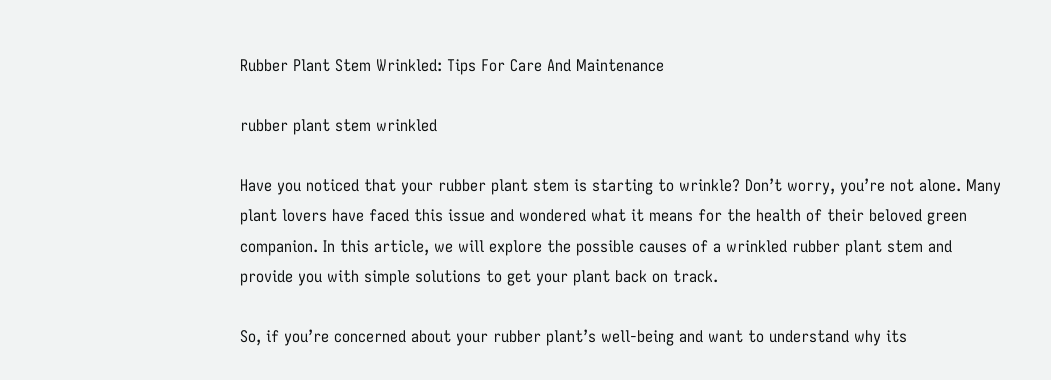Rubber Plant Stem Wrinkled: Tips For Care And Maintenance

rubber plant stem wrinkled

Have you noticed that your rubber plant stem is starting to wrinkle? Don’t worry, you’re not alone. Many plant lovers have faced this issue and wondered what it means for the health of their beloved green companion. In this article, we will explore the possible causes of a wrinkled rubber plant stem and provide you with simple solutions to get your plant back on track.

So, if you’re concerned about your rubber plant’s well-being and want to understand why its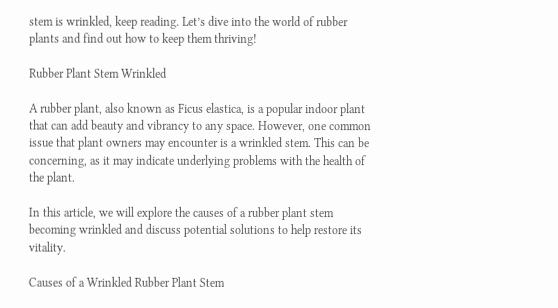stem is wrinkled, keep reading. Let’s dive into the world of rubber plants and find out how to keep them thriving!

Rubber Plant Stem Wrinkled

A rubber plant, also known as Ficus elastica, is a popular indoor plant that can add beauty and vibrancy to any space. However, one common issue that plant owners may encounter is a wrinkled stem. This can be concerning, as it may indicate underlying problems with the health of the plant.

In this article, we will explore the causes of a rubber plant stem becoming wrinkled and discuss potential solutions to help restore its vitality.

Causes of a Wrinkled Rubber Plant Stem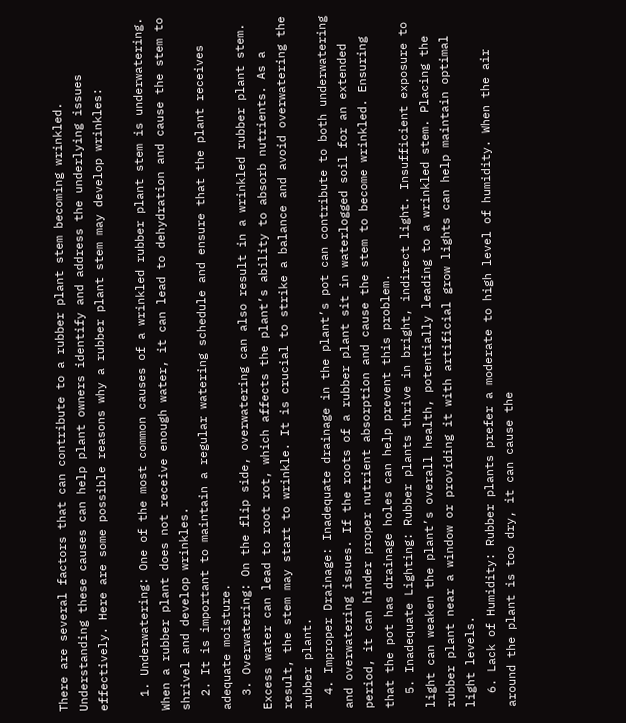There are several factors that can contribute to a rubber plant stem becoming wrinkled. Understanding these causes can help plant owners identify and address the underlying issues effectively. Here are some possible reasons why a rubber plant stem may develop wrinkles:

  1. Underwatering: One of the most common causes of a wrinkled rubber plant stem is underwatering. When a rubber plant does not receive enough water, it can lead to dehydration and cause the stem to shrivel and develop wrinkles.
  2. It is important to maintain a regular watering schedule and ensure that the plant receives adequate moisture.
  3. Overwatering: On the flip side, overwatering can also result in a wrinkled rubber plant stem. Excess water can lead to root rot, which affects the plant’s ability to absorb nutrients. As a result, the stem may start to wrinkle. It is crucial to strike a balance and avoid overwatering the rubber plant.
  4. Improper Drainage: Inadequate drainage in the plant’s pot can contribute to both underwatering and overwatering issues. If the roots of a rubber plant sit in waterlogged soil for an extended period, it can hinder proper nutrient absorption and cause the stem to become wrinkled. Ensuring that the pot has drainage holes can help prevent this problem.
  5. Inadequate Lighting: Rubber plants thrive in bright, indirect light. Insufficient exposure to light can weaken the plant’s overall health, potentially leading to a wrinkled stem. Placing the rubber plant near a window or providing it with artificial grow lights can help maintain optimal light levels.
  6. Lack of Humidity: Rubber plants prefer a moderate to high level of humidity. When the air around the plant is too dry, it can cause the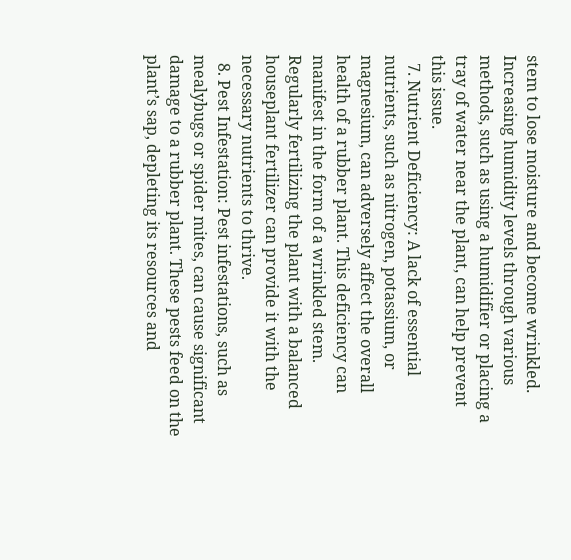stem to lose moisture and become wrinkled. Increasing humidity levels through various methods, such as using a humidifier or placing a tray of water near the plant, can help prevent this issue.
  7. Nutrient Deficiency: A lack of essential nutrients, such as nitrogen, potassium, or magnesium, can adversely affect the overall health of a rubber plant. This deficiency can manifest in the form of a wrinkled stem. Regularly fertilizing the plant with a balanced houseplant fertilizer can provide it with the necessary nutrients to thrive.
  8. Pest Infestation: Pest infestations, such as mealybugs or spider mites, can cause significant damage to a rubber plant. These pests feed on the plant’s sap, depleting its resources and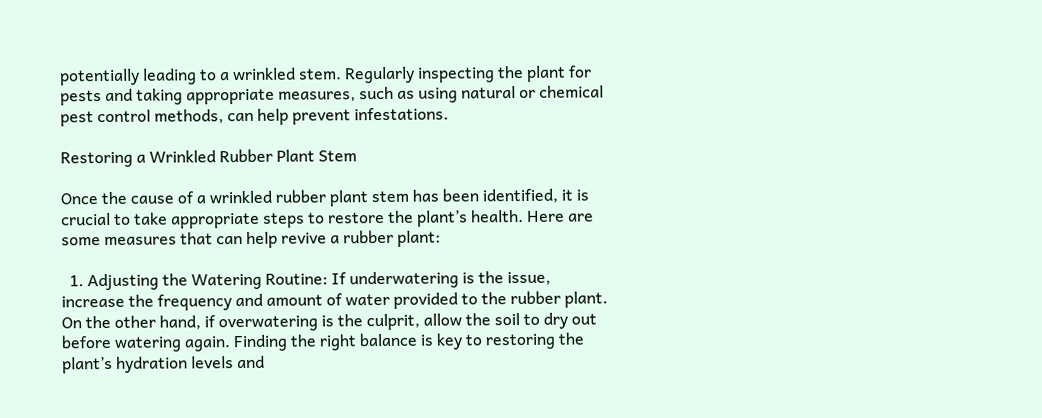potentially leading to a wrinkled stem. Regularly inspecting the plant for pests and taking appropriate measures, such as using natural or chemical pest control methods, can help prevent infestations.

Restoring a Wrinkled Rubber Plant Stem

Once the cause of a wrinkled rubber plant stem has been identified, it is crucial to take appropriate steps to restore the plant’s health. Here are some measures that can help revive a rubber plant:

  1. Adjusting the Watering Routine: If underwatering is the issue, increase the frequency and amount of water provided to the rubber plant. On the other hand, if overwatering is the culprit, allow the soil to dry out before watering again. Finding the right balance is key to restoring the plant’s hydration levels and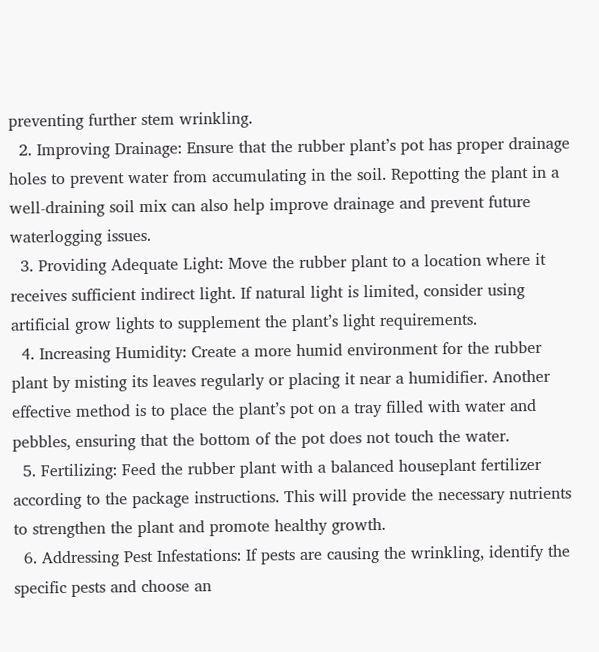preventing further stem wrinkling.
  2. Improving Drainage: Ensure that the rubber plant’s pot has proper drainage holes to prevent water from accumulating in the soil. Repotting the plant in a well-draining soil mix can also help improve drainage and prevent future waterlogging issues.
  3. Providing Adequate Light: Move the rubber plant to a location where it receives sufficient indirect light. If natural light is limited, consider using artificial grow lights to supplement the plant’s light requirements.
  4. Increasing Humidity: Create a more humid environment for the rubber plant by misting its leaves regularly or placing it near a humidifier. Another effective method is to place the plant’s pot on a tray filled with water and pebbles, ensuring that the bottom of the pot does not touch the water.
  5. Fertilizing: Feed the rubber plant with a balanced houseplant fertilizer according to the package instructions. This will provide the necessary nutrients to strengthen the plant and promote healthy growth.
  6. Addressing Pest Infestations: If pests are causing the wrinkling, identify the specific pests and choose an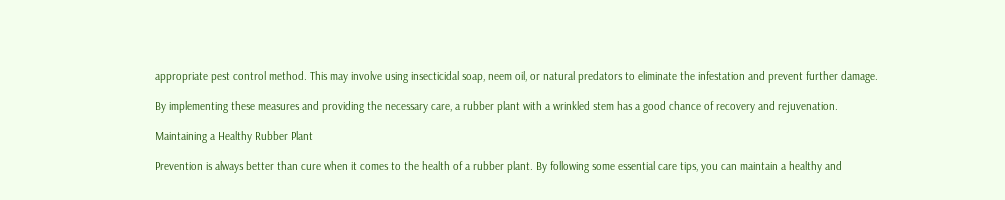appropriate pest control method. This may involve using insecticidal soap, neem oil, or natural predators to eliminate the infestation and prevent further damage.

By implementing these measures and providing the necessary care, a rubber plant with a wrinkled stem has a good chance of recovery and rejuvenation.

Maintaining a Healthy Rubber Plant

Prevention is always better than cure when it comes to the health of a rubber plant. By following some essential care tips, you can maintain a healthy and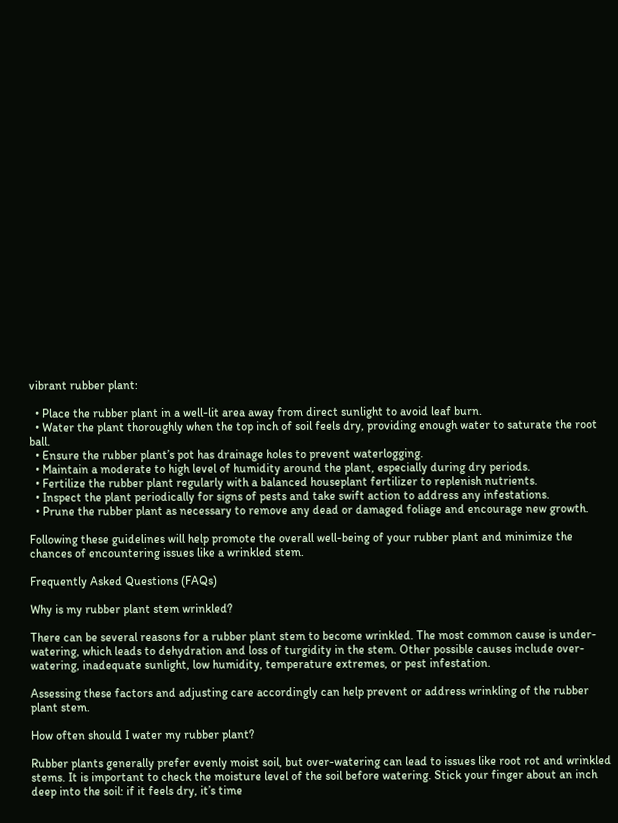vibrant rubber plant:

  • Place the rubber plant in a well-lit area away from direct sunlight to avoid leaf burn.
  • Water the plant thoroughly when the top inch of soil feels dry, providing enough water to saturate the root ball.
  • Ensure the rubber plant’s pot has drainage holes to prevent waterlogging.
  • Maintain a moderate to high level of humidity around the plant, especially during dry periods.
  • Fertilize the rubber plant regularly with a balanced houseplant fertilizer to replenish nutrients.
  • Inspect the plant periodically for signs of pests and take swift action to address any infestations.
  • Prune the rubber plant as necessary to remove any dead or damaged foliage and encourage new growth.

Following these guidelines will help promote the overall well-being of your rubber plant and minimize the chances of encountering issues like a wrinkled stem.

Frequently Asked Questions (FAQs)

Why is my rubber plant stem wrinkled?

There can be several reasons for a rubber plant stem to become wrinkled. The most common cause is under-watering, which leads to dehydration and loss of turgidity in the stem. Other possible causes include over-watering, inadequate sunlight, low humidity, temperature extremes, or pest infestation.

Assessing these factors and adjusting care accordingly can help prevent or address wrinkling of the rubber plant stem.

How often should I water my rubber plant?

Rubber plants generally prefer evenly moist soil, but over-watering can lead to issues like root rot and wrinkled stems. It is important to check the moisture level of the soil before watering. Stick your finger about an inch deep into the soil: if it feels dry, it’s time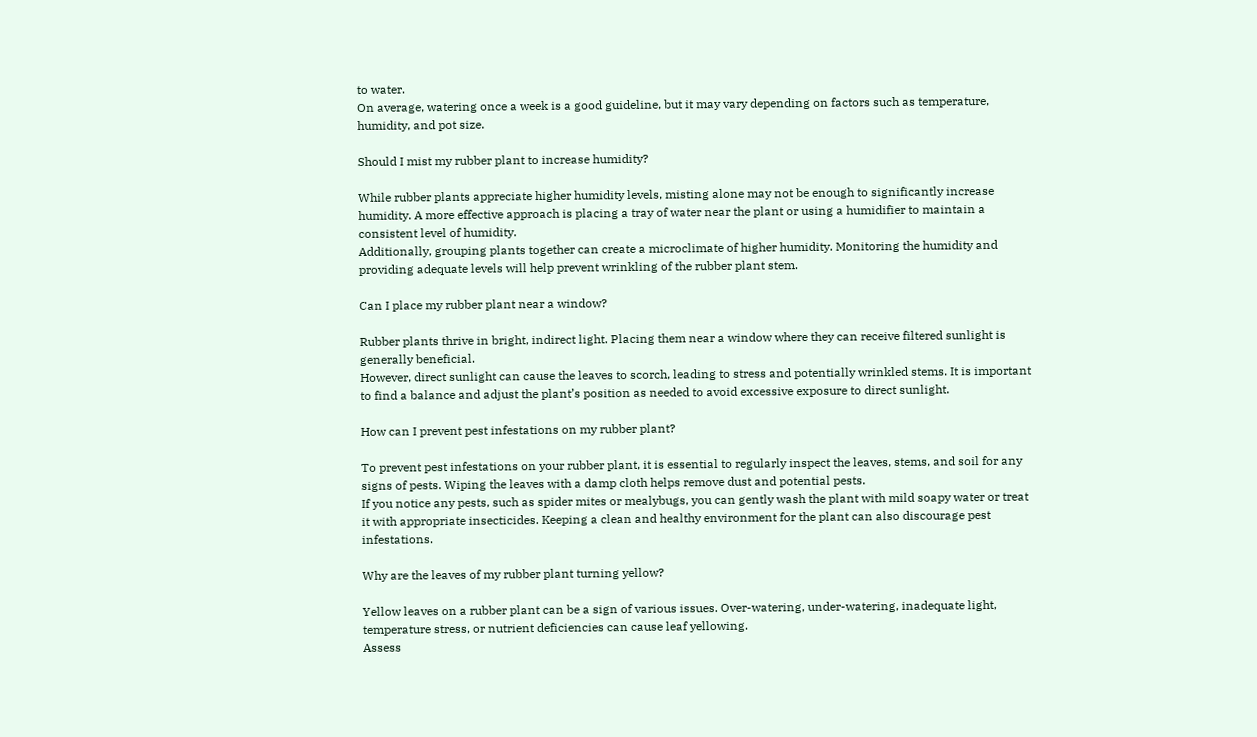to water.
On average, watering once a week is a good guideline, but it may vary depending on factors such as temperature, humidity, and pot size.

Should I mist my rubber plant to increase humidity?

While rubber plants appreciate higher humidity levels, misting alone may not be enough to significantly increase humidity. A more effective approach is placing a tray of water near the plant or using a humidifier to maintain a consistent level of humidity.
Additionally, grouping plants together can create a microclimate of higher humidity. Monitoring the humidity and providing adequate levels will help prevent wrinkling of the rubber plant stem.

Can I place my rubber plant near a window?

Rubber plants thrive in bright, indirect light. Placing them near a window where they can receive filtered sunlight is generally beneficial.
However, direct sunlight can cause the leaves to scorch, leading to stress and potentially wrinkled stems. It is important to find a balance and adjust the plant’s position as needed to avoid excessive exposure to direct sunlight.

How can I prevent pest infestations on my rubber plant?

To prevent pest infestations on your rubber plant, it is essential to regularly inspect the leaves, stems, and soil for any signs of pests. Wiping the leaves with a damp cloth helps remove dust and potential pests.
If you notice any pests, such as spider mites or mealybugs, you can gently wash the plant with mild soapy water or treat it with appropriate insecticides. Keeping a clean and healthy environment for the plant can also discourage pest infestations.

Why are the leaves of my rubber plant turning yellow?

Yellow leaves on a rubber plant can be a sign of various issues. Over-watering, under-watering, inadequate light, temperature stress, or nutrient deficiencies can cause leaf yellowing.
Assess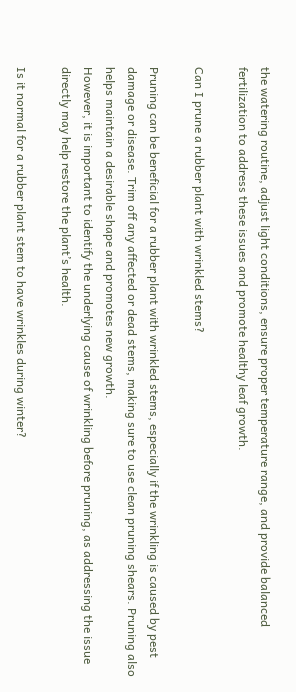the watering routine, adjust light conditions, ensure proper temperature range, and provide balanced fertilization to address these issues and promote healthy leaf growth.

Can I prune a rubber plant with wrinkled stems?

Pruning can be beneficial for a rubber plant with wrinkled stems, especially if the wrinkling is caused by pest damage or disease. Trim off any affected or dead stems, making sure to use clean pruning shears. Pruning also helps maintain a desirable shape and promotes new growth.
However, it is important to identify the underlying cause of wrinkling before pruning, as addressing the issue directly may help restore the plant’s health.

Is it normal for a rubber plant stem to have wrinkles during winter?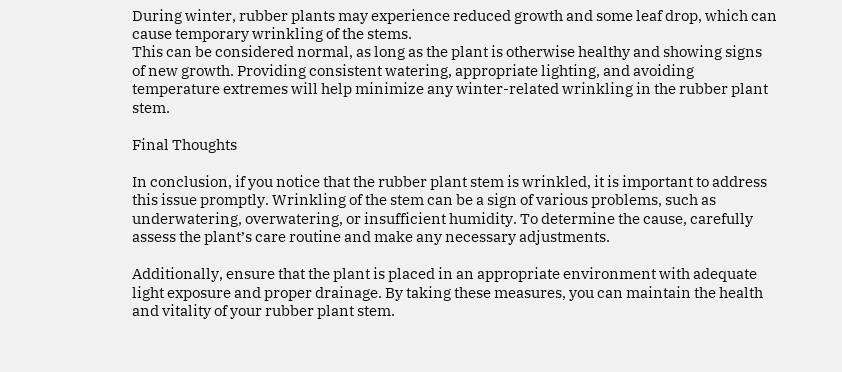During winter, rubber plants may experience reduced growth and some leaf drop, which can cause temporary wrinkling of the stems.
This can be considered normal, as long as the plant is otherwise healthy and showing signs of new growth. Providing consistent watering, appropriate lighting, and avoiding temperature extremes will help minimize any winter-related wrinkling in the rubber plant stem.

Final Thoughts

In conclusion, if you notice that the rubber plant stem is wrinkled, it is important to address this issue promptly. Wrinkling of the stem can be a sign of various problems, such as underwatering, overwatering, or insufficient humidity. To determine the cause, carefully assess the plant’s care routine and make any necessary adjustments.

Additionally, ensure that the plant is placed in an appropriate environment with adequate light exposure and proper drainage. By taking these measures, you can maintain the health and vitality of your rubber plant stem.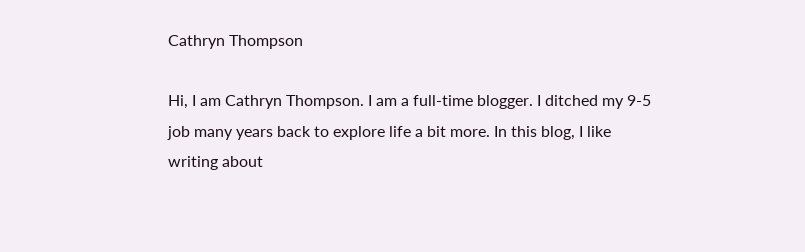Cathryn Thompson

Hi, I am Cathryn Thompson. I am a full-time blogger. I ditched my 9-5 job many years back to explore life a bit more. In this blog, I like writing about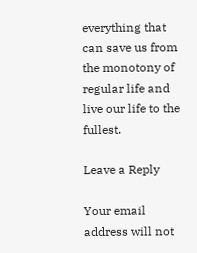everything that can save us from the monotony of regular life and live our life to the fullest.

Leave a Reply

Your email address will not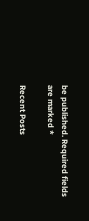be published. Required fields are marked *

Recent Posts